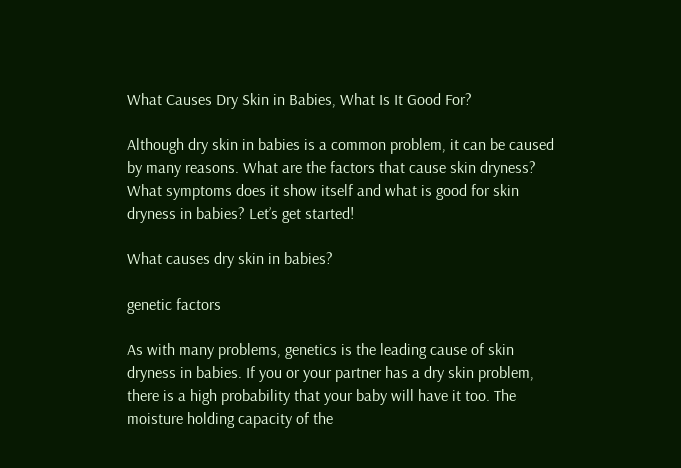What Causes Dry Skin in Babies, What Is It Good For?

Although dry skin in babies is a common problem, it can be caused by many reasons. What are the factors that cause skin dryness? What symptoms does it show itself and what is good for skin dryness in babies? Let’s get started!

What causes dry skin in babies?

genetic factors

As with many problems, genetics is the leading cause of skin dryness in babies. If you or your partner has a dry skin problem, there is a high probability that your baby will have it too. The moisture holding capacity of the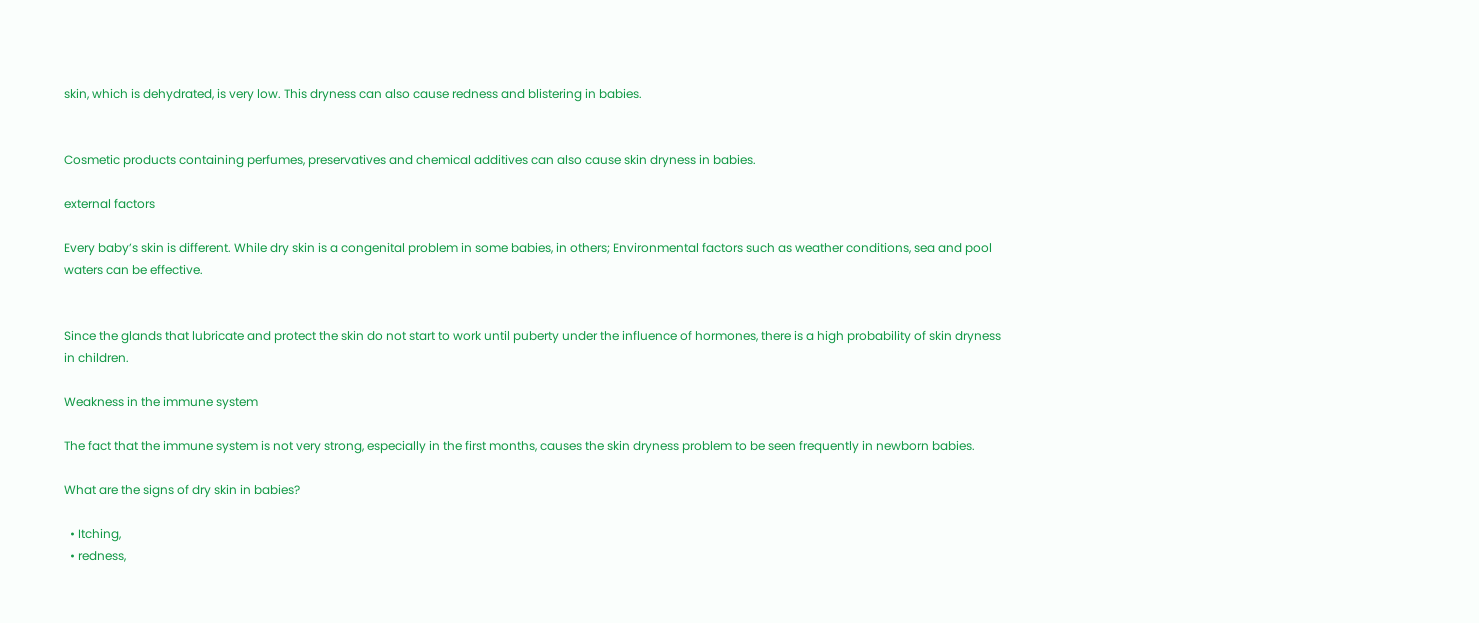skin, which is dehydrated, is very low. This dryness can also cause redness and blistering in babies.


Cosmetic products containing perfumes, preservatives and chemical additives can also cause skin dryness in babies.

external factors

Every baby’s skin is different. While dry skin is a congenital problem in some babies, in others; Environmental factors such as weather conditions, sea and pool waters can be effective.


Since the glands that lubricate and protect the skin do not start to work until puberty under the influence of hormones, there is a high probability of skin dryness in children.

Weakness in the immune system

The fact that the immune system is not very strong, especially in the first months, causes the skin dryness problem to be seen frequently in newborn babies.

What are the signs of dry skin in babies?

  • Itching,
  • redness,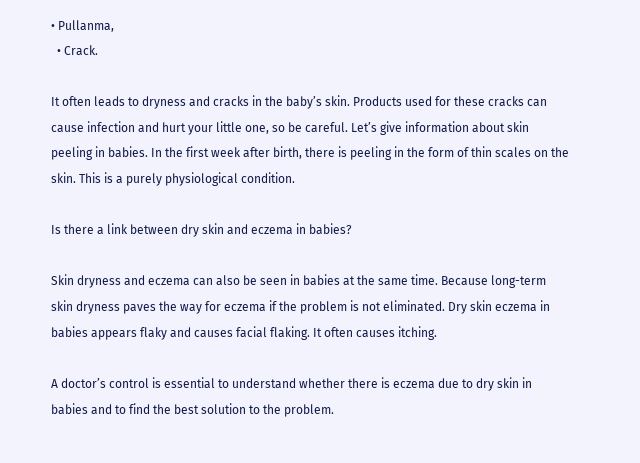• Pullanma,
  • Crack.

It often leads to dryness and cracks in the baby’s skin. Products used for these cracks can cause infection and hurt your little one, so be careful. Let’s give information about skin peeling in babies. In the first week after birth, there is peeling in the form of thin scales on the skin. This is a purely physiological condition.

Is there a link between dry skin and eczema in babies?

Skin dryness and eczema can also be seen in babies at the same time. Because long-term skin dryness paves the way for eczema if the problem is not eliminated. Dry skin eczema in babies appears flaky and causes facial flaking. It often causes itching.

A doctor’s control is essential to understand whether there is eczema due to dry skin in babies and to find the best solution to the problem.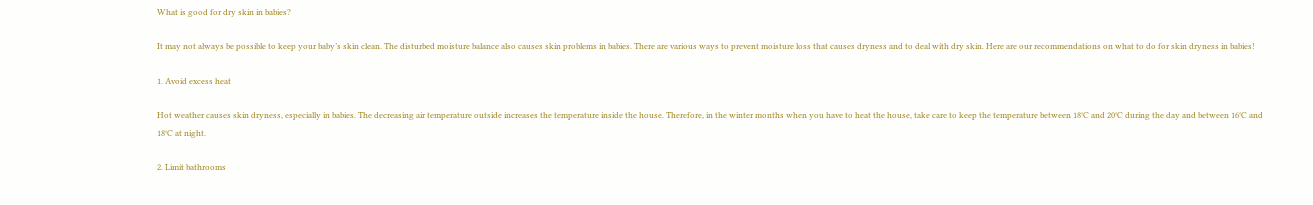What is good for dry skin in babies?

It may not always be possible to keep your baby’s skin clean. The disturbed moisture balance also causes skin problems in babies. There are various ways to prevent moisture loss that causes dryness and to deal with dry skin. Here are our recommendations on what to do for skin dryness in babies!

1. Avoid excess heat

Hot weather causes skin dryness, especially in babies. The decreasing air temperature outside increases the temperature inside the house. Therefore, in the winter months when you have to heat the house, take care to keep the temperature between 18°C and 20°C during the day and between 16°C and 18°C at night.

2. Limit bathrooms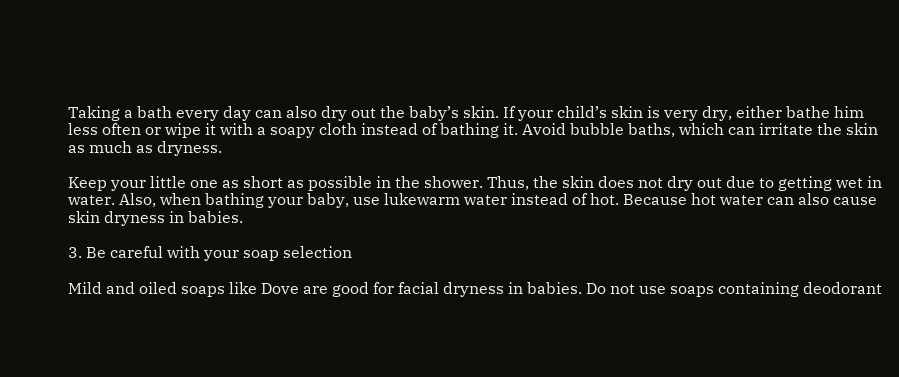Taking a bath every day can also dry out the baby’s skin. If your child’s skin is very dry, either bathe him less often or wipe it with a soapy cloth instead of bathing it. Avoid bubble baths, which can irritate the skin as much as dryness.

Keep your little one as short as possible in the shower. Thus, the skin does not dry out due to getting wet in water. Also, when bathing your baby, use lukewarm water instead of hot. Because hot water can also cause skin dryness in babies.

3. Be careful with your soap selection

Mild and oiled soaps like Dove are good for facial dryness in babies. Do not use soaps containing deodorant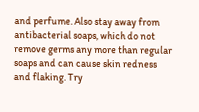and perfume. Also stay away from antibacterial soaps, which do not remove germs any more than regular soaps and can cause skin redness and flaking. Try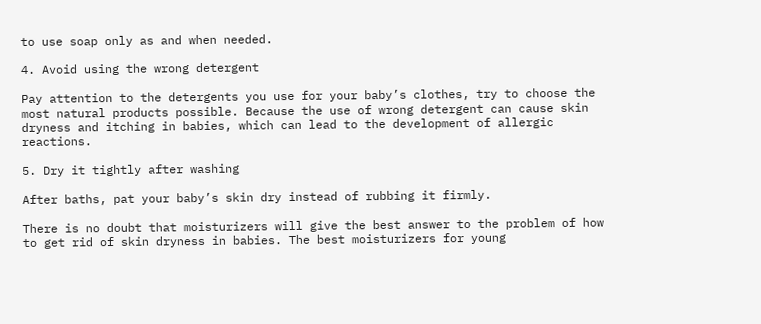to use soap only as and when needed.

4. Avoid using the wrong detergent

Pay attention to the detergents you use for your baby’s clothes, try to choose the most natural products possible. Because the use of wrong detergent can cause skin dryness and itching in babies, which can lead to the development of allergic reactions.

5. Dry it tightly after washing

After baths, pat your baby’s skin dry instead of rubbing it firmly.

There is no doubt that moisturizers will give the best answer to the problem of how to get rid of skin dryness in babies. The best moisturizers for young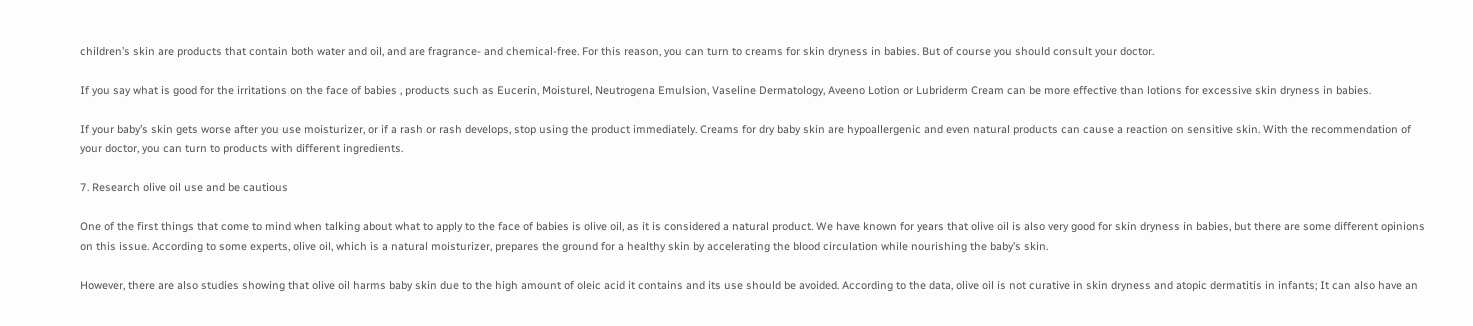children’s skin are products that contain both water and oil, and are fragrance- and chemical-free. For this reason, you can turn to creams for skin dryness in babies. But of course you should consult your doctor.

If you say what is good for the irritations on the face of babies , products such as Eucerin, Moisturel, Neutrogena Emulsion, Vaseline Dermatology, Aveeno Lotion or Lubriderm Cream can be more effective than lotions for excessive skin dryness in babies.

If your baby’s skin gets worse after you use moisturizer, or if a rash or rash develops, stop using the product immediately. Creams for dry baby skin are hypoallergenic and even natural products can cause a reaction on sensitive skin. With the recommendation of your doctor, you can turn to products with different ingredients.

7. Research olive oil use and be cautious

One of the first things that come to mind when talking about what to apply to the face of babies is olive oil, as it is considered a natural product. We have known for years that olive oil is also very good for skin dryness in babies, but there are some different opinions on this issue. According to some experts, olive oil, which is a natural moisturizer, prepares the ground for a healthy skin by accelerating the blood circulation while nourishing the baby’s skin.

However, there are also studies showing that olive oil harms baby skin due to the high amount of oleic acid it contains and its use should be avoided. According to the data, olive oil is not curative in skin dryness and atopic dermatitis in infants; It can also have an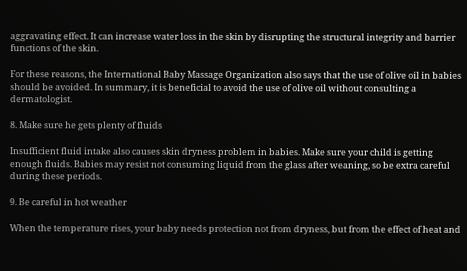aggravating effect. It can increase water loss in the skin by disrupting the structural integrity and barrier functions of the skin.

For these reasons, the International Baby Massage Organization also says that the use of olive oil in babies should be avoided. In summary, it is beneficial to avoid the use of olive oil without consulting a dermatologist.

8. Make sure he gets plenty of fluids

Insufficient fluid intake also causes skin dryness problem in babies. Make sure your child is getting enough fluids. Babies may resist not consuming liquid from the glass after weaning, so be extra careful during these periods.

9. Be careful in hot weather

When the temperature rises, your baby needs protection not from dryness, but from the effect of heat and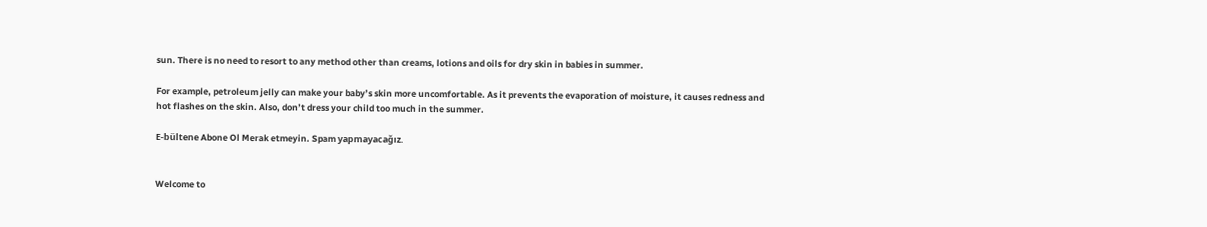sun. There is no need to resort to any method other than creams, lotions and oils for dry skin in babies in summer.

For example, petroleum jelly can make your baby’s skin more uncomfortable. As it prevents the evaporation of moisture, it causes redness and hot flashes on the skin. Also, don’t dress your child too much in the summer.

E-bültene Abone Ol Merak etmeyin. Spam yapmayacağız.


Welcome to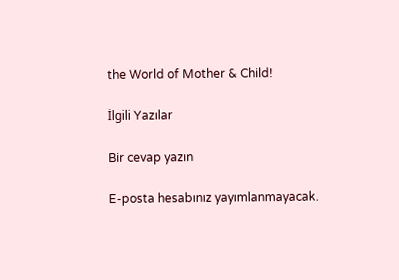the World of Mother & Child!

İlgili Yazılar

Bir cevap yazın

E-posta hesabınız yayımlanmayacak.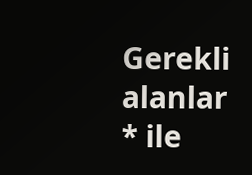Gerekli alanlar * ile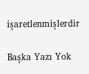işaretlenmişlerdir

Başka Yazı Yok